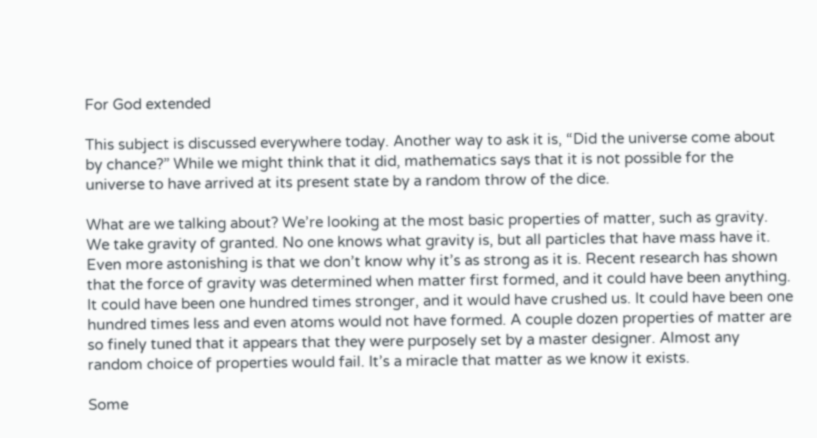For God extended

This subject is discussed everywhere today. Another way to ask it is, “Did the universe come about by chance?” While we might think that it did, mathematics says that it is not possible for the universe to have arrived at its present state by a random throw of the dice.

What are we talking about? We’re looking at the most basic properties of matter, such as gravity. We take gravity of granted. No one knows what gravity is, but all particles that have mass have it. Even more astonishing is that we don’t know why it’s as strong as it is. Recent research has shown that the force of gravity was determined when matter first formed, and it could have been anything. It could have been one hundred times stronger, and it would have crushed us. It could have been one hundred times less and even atoms would not have formed. A couple dozen properties of matter are so finely tuned that it appears that they were purposely set by a master designer. Almost any random choice of properties would fail. It’s a miracle that matter as we know it exists.

Some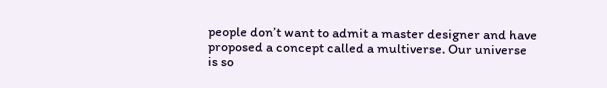people don’t want to admit a master designer and have proposed a concept called a multiverse. Our universe is so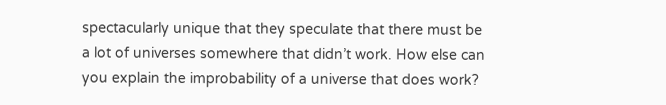spectacularly unique that they speculate that there must be a lot of universes somewhere that didn’t work. How else can you explain the improbability of a universe that does work?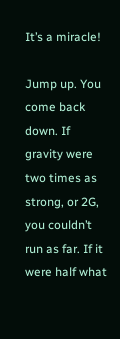It’s a miracle!

Jump up. You come back down. If gravity were two times as strong, or 2G, you couldn’t run as far. If it were half what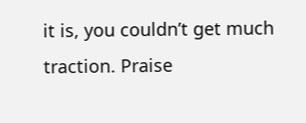it is, you couldn’t get much traction. Praise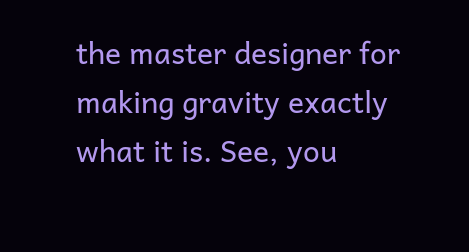the master designer for making gravity exactly what it is. See, you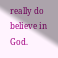really do believe in God.